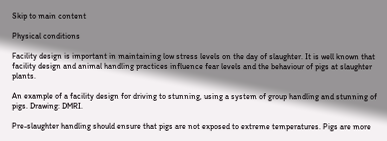Skip to main content

Physical conditions

Facility design is important in maintaining low stress levels on the day of slaughter. It is well known that facility design and animal handling practices influence fear levels and the behaviour of pigs at slaughter plants.

An example of a facility design for driving to stunning, using a system of group handling and stunning of pigs. Drawing: DMRI.

Pre-slaughter handling should ensure that pigs are not exposed to extreme temperatures. Pigs are more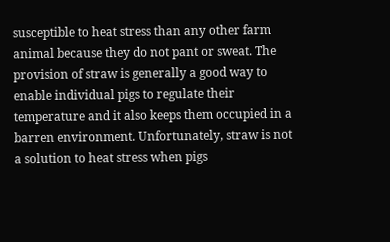susceptible to heat stress than any other farm animal because they do not pant or sweat. The provision of straw is generally a good way to enable individual pigs to regulate their temperature and it also keeps them occupied in a barren environment. Unfortunately, straw is not a solution to heat stress when pigs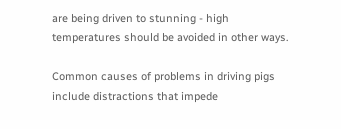are being driven to stunning - high temperatures should be avoided in other ways.

Common causes of problems in driving pigs include distractions that impede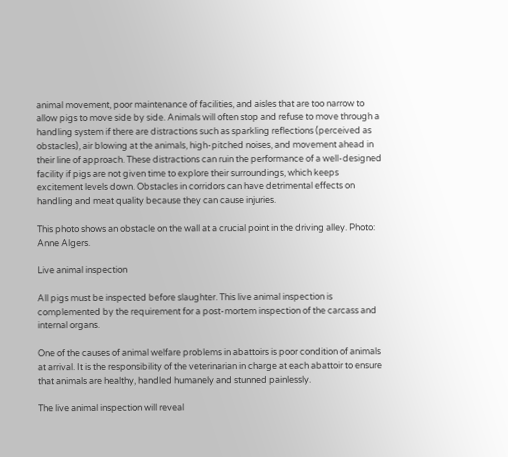animal movement, poor maintenance of facilities, and aisles that are too narrow to allow pigs to move side by side. Animals will often stop and refuse to move through a handling system if there are distractions such as sparkling reflections (perceived as obstacles), air blowing at the animals, high-pitched noises, and movement ahead in their line of approach. These distractions can ruin the performance of a well-designed facility if pigs are not given time to explore their surroundings, which keeps excitement levels down. Obstacles in corridors can have detrimental effects on handling and meat quality because they can cause injuries.

This photo shows an obstacle on the wall at a crucial point in the driving alley. Photo: Anne Algers.

Live animal inspection

All pigs must be inspected before slaughter. This live animal inspection is complemented by the requirement for a post-mortem inspection of the carcass and internal organs.

One of the causes of animal welfare problems in abattoirs is poor condition of animals at arrival. It is the responsibility of the veterinarian in charge at each abattoir to ensure that animals are healthy, handled humanely and stunned painlessly.

The live animal inspection will reveal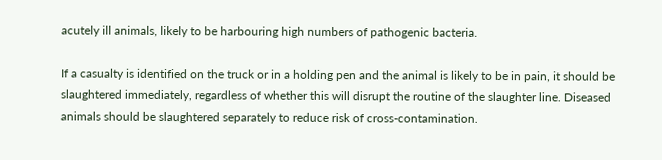acutely ill animals, likely to be harbouring high numbers of pathogenic bacteria.

If a casualty is identified on the truck or in a holding pen and the animal is likely to be in pain, it should be slaughtered immediately, regardless of whether this will disrupt the routine of the slaughter line. Diseased animals should be slaughtered separately to reduce risk of cross-contamination.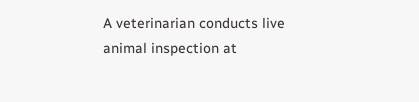A veterinarian conducts live animal inspection at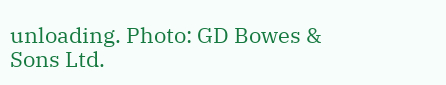unloading. Photo: GD Bowes & Sons Ltd.